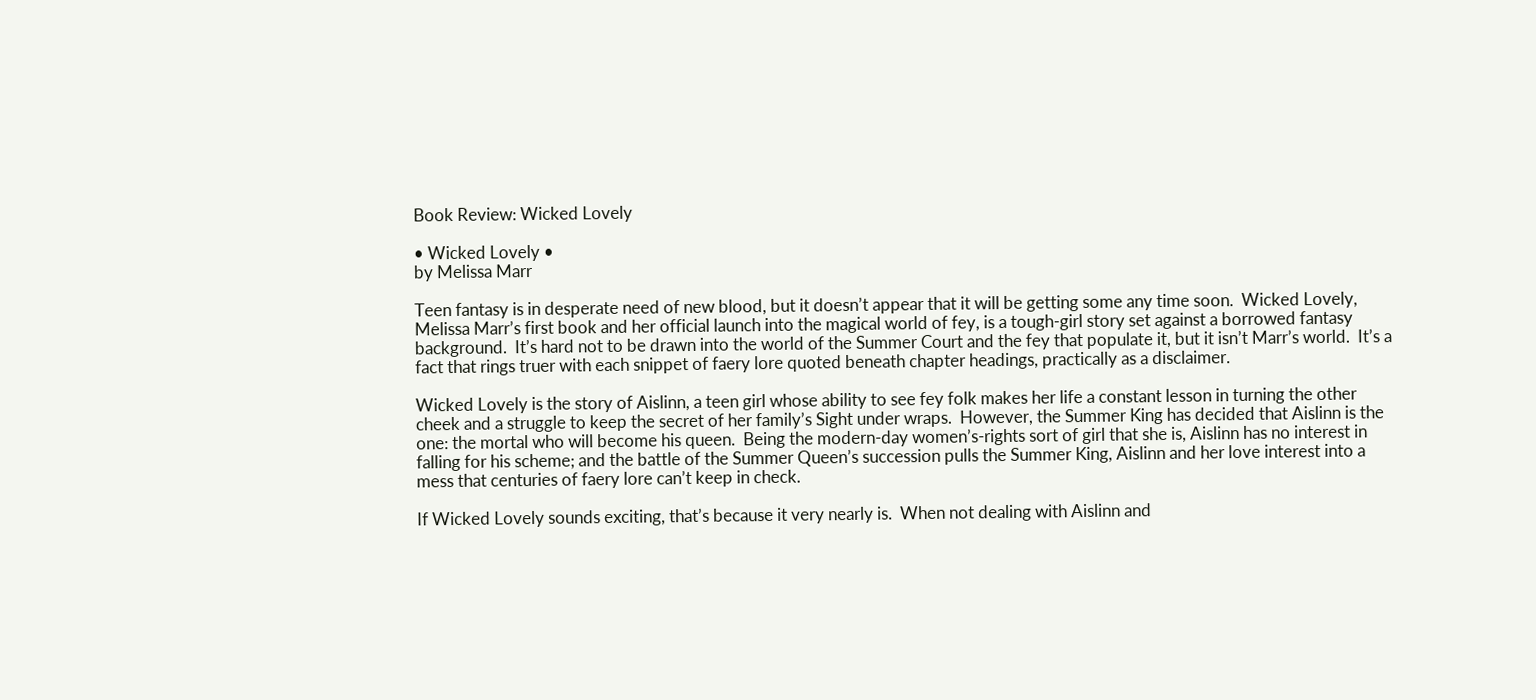Book Review: Wicked Lovely

• Wicked Lovely •
by Melissa Marr

Teen fantasy is in desperate need of new blood, but it doesn’t appear that it will be getting some any time soon.  Wicked Lovely, Melissa Marr’s first book and her official launch into the magical world of fey, is a tough-girl story set against a borrowed fantasy background.  It’s hard not to be drawn into the world of the Summer Court and the fey that populate it, but it isn’t Marr’s world.  It’s a fact that rings truer with each snippet of faery lore quoted beneath chapter headings, practically as a disclaimer.

Wicked Lovely is the story of Aislinn, a teen girl whose ability to see fey folk makes her life a constant lesson in turning the other cheek and a struggle to keep the secret of her family’s Sight under wraps.  However, the Summer King has decided that Aislinn is the one: the mortal who will become his queen.  Being the modern-day women’s-rights sort of girl that she is, Aislinn has no interest in falling for his scheme; and the battle of the Summer Queen’s succession pulls the Summer King, Aislinn and her love interest into a mess that centuries of faery lore can’t keep in check.

If Wicked Lovely sounds exciting, that’s because it very nearly is.  When not dealing with Aislinn and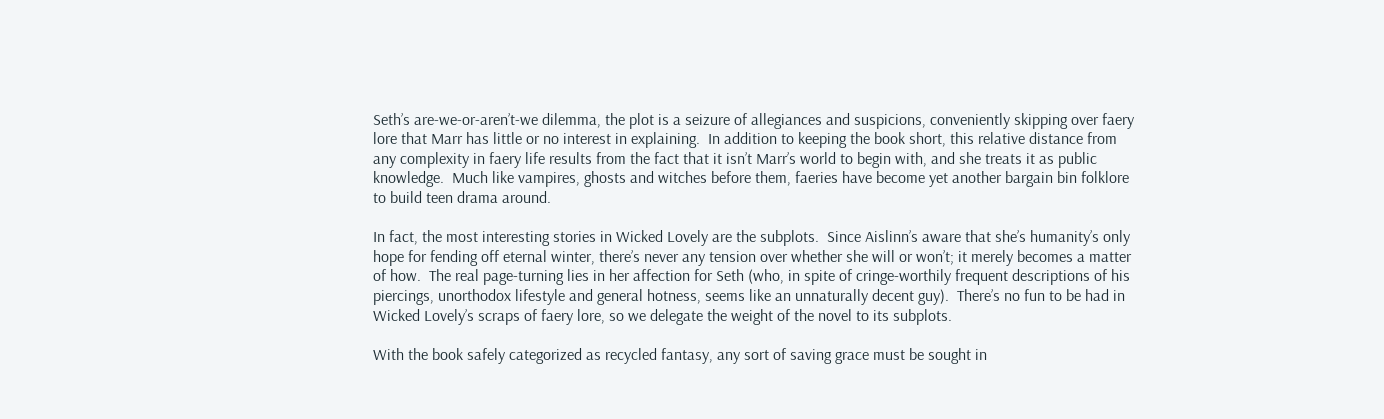Seth’s are-we-or-aren’t-we dilemma, the plot is a seizure of allegiances and suspicions, conveniently skipping over faery lore that Marr has little or no interest in explaining.  In addition to keeping the book short, this relative distance from any complexity in faery life results from the fact that it isn’t Marr’s world to begin with, and she treats it as public knowledge.  Much like vampires, ghosts and witches before them, faeries have become yet another bargain bin folklore to build teen drama around.

In fact, the most interesting stories in Wicked Lovely are the subplots.  Since Aislinn’s aware that she’s humanity’s only hope for fending off eternal winter, there’s never any tension over whether she will or won’t; it merely becomes a matter of how.  The real page-turning lies in her affection for Seth (who, in spite of cringe-worthily frequent descriptions of his piercings, unorthodox lifestyle and general hotness, seems like an unnaturally decent guy).  There’s no fun to be had in Wicked Lovely’s scraps of faery lore, so we delegate the weight of the novel to its subplots.

With the book safely categorized as recycled fantasy, any sort of saving grace must be sought in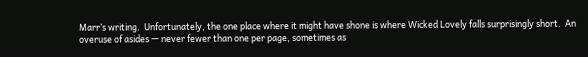Marr’s writing.  Unfortunately, the one place where it might have shone is where Wicked Lovely falls surprisingly short.  An overuse of asides — never fewer than one per page, sometimes as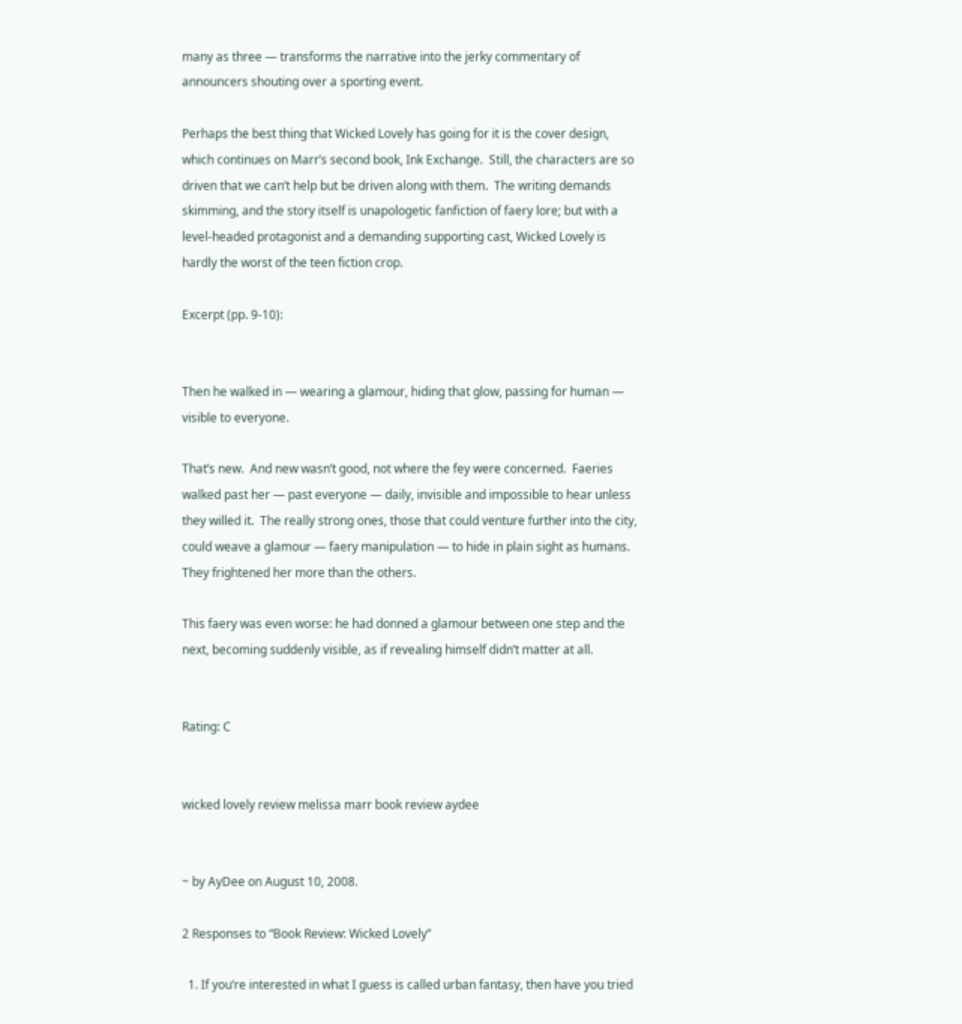many as three — transforms the narrative into the jerky commentary of announcers shouting over a sporting event.

Perhaps the best thing that Wicked Lovely has going for it is the cover design, which continues on Marr’s second book, Ink Exchange.  Still, the characters are so driven that we can’t help but be driven along with them.  The writing demands skimming, and the story itself is unapologetic fanfiction of faery lore; but with a level-headed protagonist and a demanding supporting cast, Wicked Lovely is hardly the worst of the teen fiction crop.

Excerpt (pp. 9-10):


Then he walked in — wearing a glamour, hiding that glow, passing for human — visible to everyone.

That’s new.  And new wasn’t good, not where the fey were concerned.  Faeries walked past her — past everyone — daily, invisible and impossible to hear unless they willed it.  The really strong ones, those that could venture further into the city, could weave a glamour — faery manipulation — to hide in plain sight as humans.  They frightened her more than the others.

This faery was even worse: he had donned a glamour between one step and the next, becoming suddenly visible, as if revealing himself didn’t matter at all.


Rating: C


wicked lovely review melissa marr book review aydee


~ by AyDee on August 10, 2008.

2 Responses to “Book Review: Wicked Lovely”

  1. If you’re interested in what I guess is called urban fantasy, then have you tried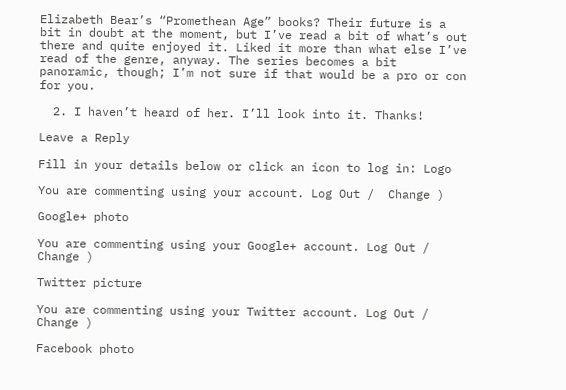Elizabeth Bear’s “Promethean Age” books? Their future is a bit in doubt at the moment, but I’ve read a bit of what’s out there and quite enjoyed it. Liked it more than what else I’ve read of the genre, anyway. The series becomes a bit panoramic, though; I’m not sure if that would be a pro or con for you.

  2. I haven’t heard of her. I’ll look into it. Thanks!

Leave a Reply

Fill in your details below or click an icon to log in: Logo

You are commenting using your account. Log Out /  Change )

Google+ photo

You are commenting using your Google+ account. Log Out /  Change )

Twitter picture

You are commenting using your Twitter account. Log Out /  Change )

Facebook photo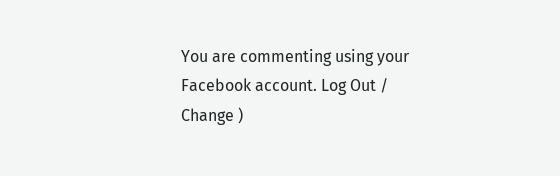You are commenting using your Facebook account. Log Out /  Change )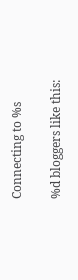Connecting to %s

%d bloggers like this: